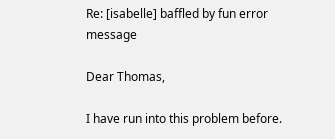Re: [isabelle] baffled by fun error message

Dear Thomas,

I have run into this problem before.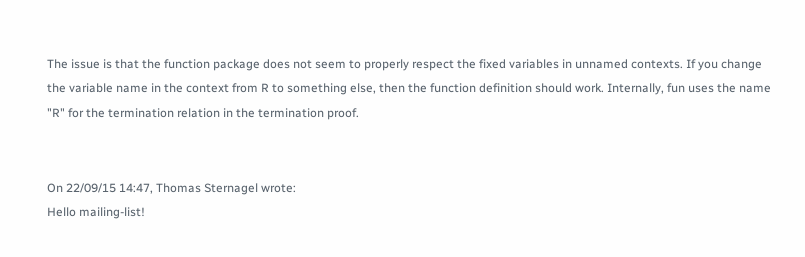The issue is that the function package does not seem to properly respect the fixed variables in unnamed contexts. If you change the variable name in the context from R to something else, then the function definition should work. Internally, fun uses the name "R" for the termination relation in the termination proof.


On 22/09/15 14:47, Thomas Sternagel wrote:
Hello mailing-list!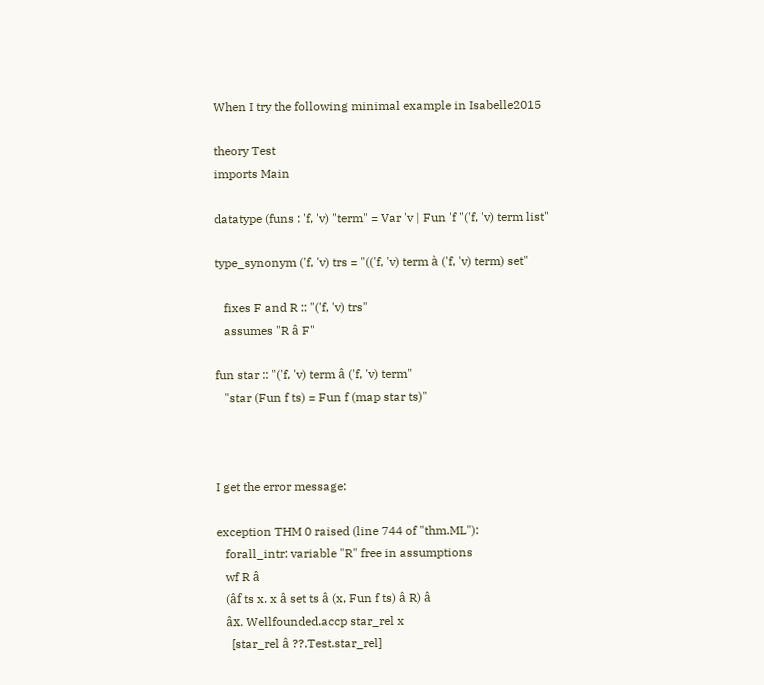When I try the following minimal example in Isabelle2015

theory Test
imports Main

datatype (funs : 'f, 'v) "term" = Var 'v | Fun 'f "('f, 'v) term list"

type_synonym ('f, 'v) trs = "(('f, 'v) term à ('f, 'v) term) set"

   fixes F and R :: "('f, 'v) trs"
   assumes "R â F"

fun star :: "('f, 'v) term â ('f, 'v) term"
   "star (Fun f ts) = Fun f (map star ts)"



I get the error message:

exception THM 0 raised (line 744 of "thm.ML"):
   forall_intr: variable "R" free in assumptions
   wf R â
   (âf ts x. x â set ts â (x, Fun f ts) â R) â
   âx. Wellfounded.accp star_rel x
     [star_rel â ??.Test.star_rel]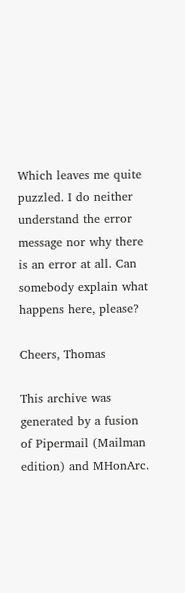Which leaves me quite puzzled. I do neither understand the error
message nor why there is an error at all. Can somebody explain what
happens here, please?

Cheers, Thomas

This archive was generated by a fusion of Pipermail (Mailman edition) and MHonArc.